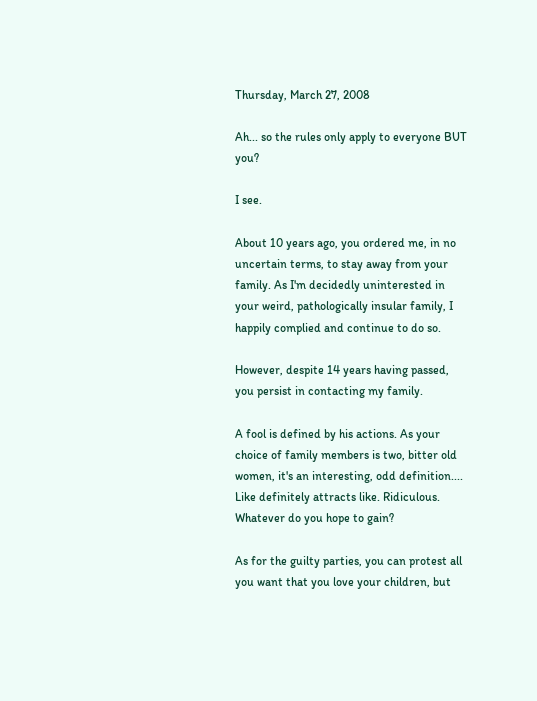Thursday, March 27, 2008

Ah... so the rules only apply to everyone BUT you?

I see.

About 10 years ago, you ordered me, in no uncertain terms, to stay away from your family. As I'm decidedly uninterested in your weird, pathologically insular family, I happily complied and continue to do so.

However, despite 14 years having passed, you persist in contacting my family.

A fool is defined by his actions. As your choice of family members is two, bitter old women, it's an interesting, odd definition.... Like definitely attracts like. Ridiculous. Whatever do you hope to gain?

As for the guilty parties, you can protest all you want that you love your children, but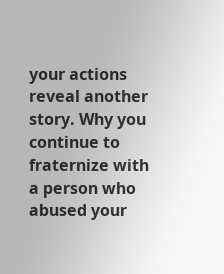your actions reveal another story. Why you continue to fraternize with a person who abused your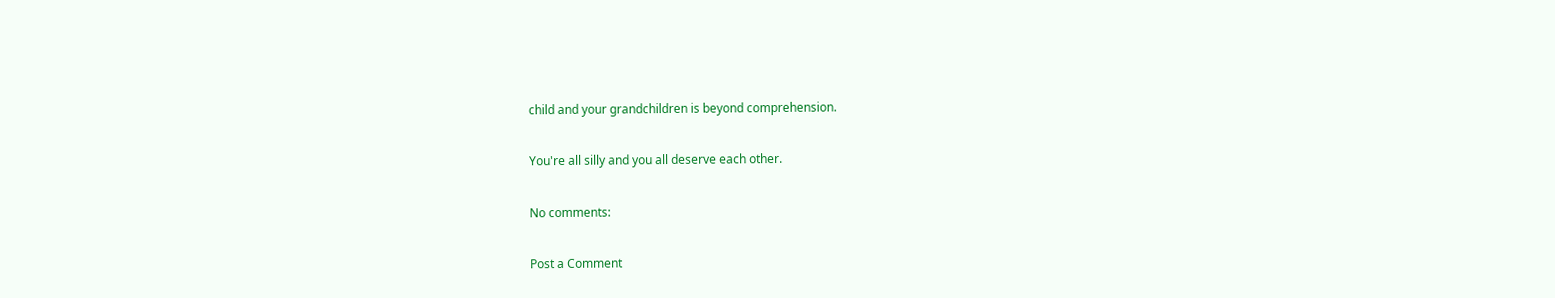child and your grandchildren is beyond comprehension.

You're all silly and you all deserve each other.

No comments:

Post a Comment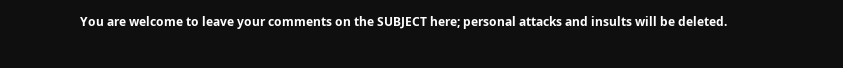You are welcome to leave your comments on the SUBJECT here; personal attacks and insults will be deleted.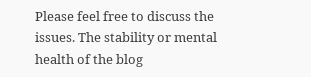Please feel free to discuss the issues. The stability or mental health of the blog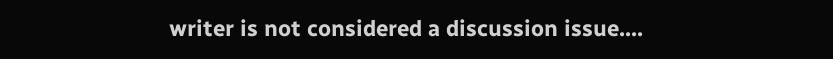writer is not considered a discussion issue....